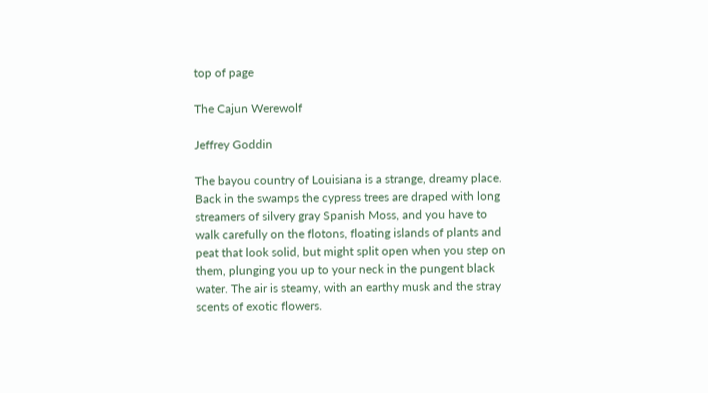top of page

The Cajun Werewolf

Jeffrey Goddin

The bayou country of Louisiana is a strange, dreamy place. Back in the swamps the cypress trees are draped with long streamers of silvery gray Spanish Moss, and you have to walk carefully on the flotons, floating islands of plants and peat that look solid, but might split open when you step on them, plunging you up to your neck in the pungent black water. The air is steamy, with an earthy musk and the stray scents of exotic flowers.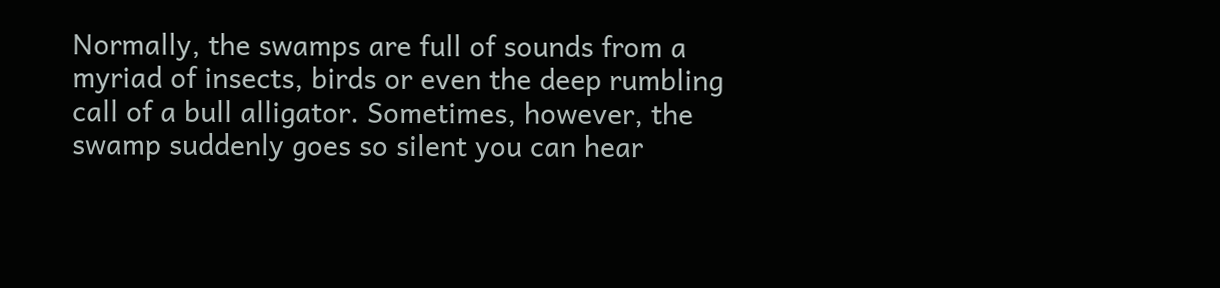Normally, the swamps are full of sounds from a myriad of insects, birds or even the deep rumbling call of a bull alligator. Sometimes, however, the swamp suddenly goes so silent you can hear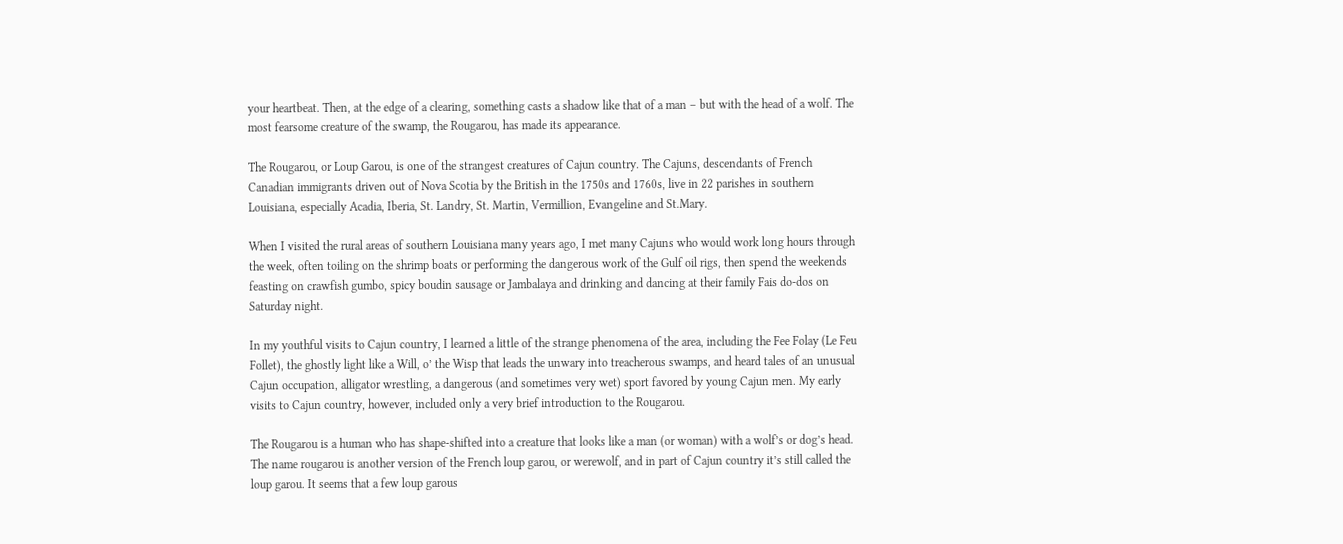your heartbeat. Then, at the edge of a clearing, something casts a shadow like that of a man – but with the head of a wolf. The most fearsome creature of the swamp, the Rougarou, has made its appearance.

The Rougarou, or Loup Garou, is one of the strangest creatures of Cajun country. The Cajuns, descendants of French Canadian immigrants driven out of Nova Scotia by the British in the 1750s and 1760s, live in 22 parishes in southern Louisiana, especially Acadia, Iberia, St. Landry, St. Martin, Vermillion, Evangeline and St.Mary.

When I visited the rural areas of southern Louisiana many years ago, I met many Cajuns who would work long hours through the week, often toiling on the shrimp boats or performing the dangerous work of the Gulf oil rigs, then spend the weekends feasting on crawfish gumbo, spicy boudin sausage or Jambalaya and drinking and dancing at their family Fais do-dos on Saturday night.

In my youthful visits to Cajun country, I learned a little of the strange phenomena of the area, including the Fee Folay (Le Feu Follet), the ghostly light like a Will, o’ the Wisp that leads the unwary into treacherous swamps, and heard tales of an unusual Cajun occupation, alligator wrestling, a dangerous (and sometimes very wet) sport favored by young Cajun men. My early visits to Cajun country, however, included only a very brief introduction to the Rougarou.

The Rougarou is a human who has shape-shifted into a creature that looks like a man (or woman) with a wolf’s or dog’s head. The name rougarou is another version of the French loup garou, or werewolf, and in part of Cajun country it’s still called the loup garou. It seems that a few loup garous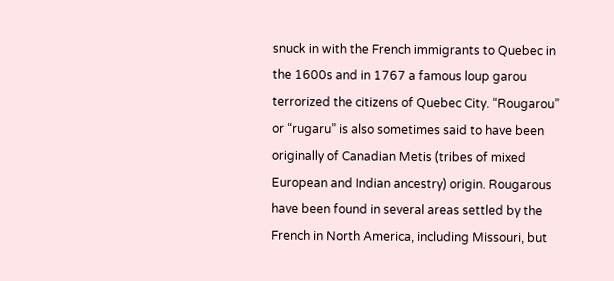snuck in with the French immigrants to Quebec in the 1600s and in 1767 a famous loup garou terrorized the citizens of Quebec City. “Rougarou” or “rugaru” is also sometimes said to have been originally of Canadian Metis (tribes of mixed European and Indian ancestry) origin. Rougarous have been found in several areas settled by the French in North America, including Missouri, but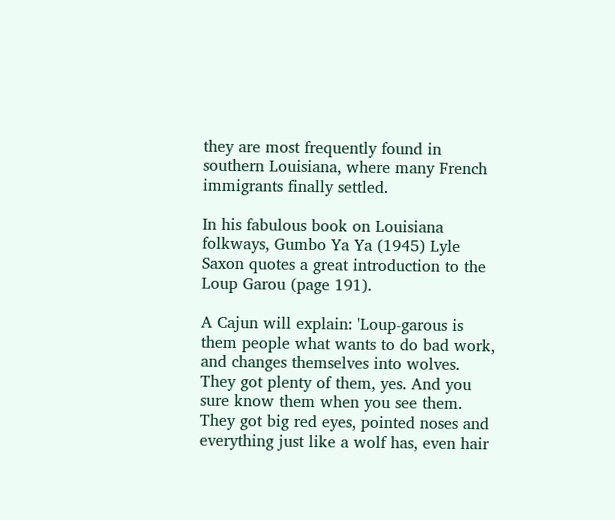they are most frequently found in southern Louisiana, where many French immigrants finally settled.

In his fabulous book on Louisiana folkways, Gumbo Ya Ya (1945) Lyle Saxon quotes a great introduction to the Loup Garou (page 191).

A Cajun will explain: 'Loup-garous is them people what wants to do bad work, and changes themselves into wolves. They got plenty of them, yes. And you sure know them when you see them. They got big red eyes, pointed noses and everything just like a wolf has, even hair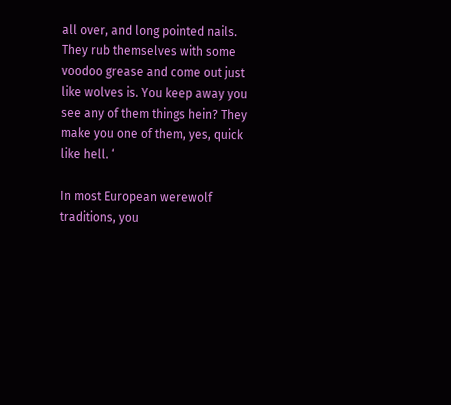all over, and long pointed nails. They rub themselves with some voodoo grease and come out just like wolves is. You keep away you see any of them things hein? They make you one of them, yes, quick like hell. ‘

In most European werewolf traditions, you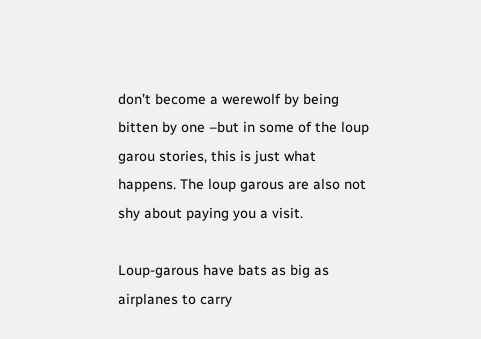don’t become a werewolf by being bitten by one –but in some of the loup garou stories, this is just what happens. The loup garous are also not shy about paying you a visit.

Loup-garous have bats as big as airplanes to carry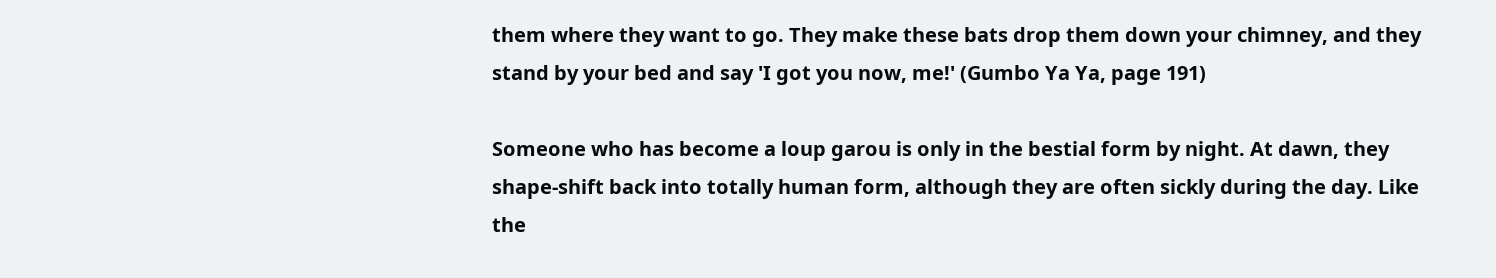them where they want to go. They make these bats drop them down your chimney, and they stand by your bed and say 'I got you now, me!' (Gumbo Ya Ya, page 191)

Someone who has become a loup garou is only in the bestial form by night. At dawn, they shape-shift back into totally human form, although they are often sickly during the day. Like the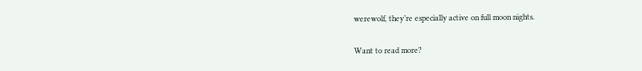werewolf, they’re especially active on full moon nights.

Want to read more?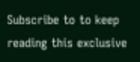Subscribe to to keep reading this exclusive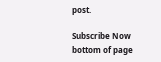post.

Subscribe Now
bottom of page